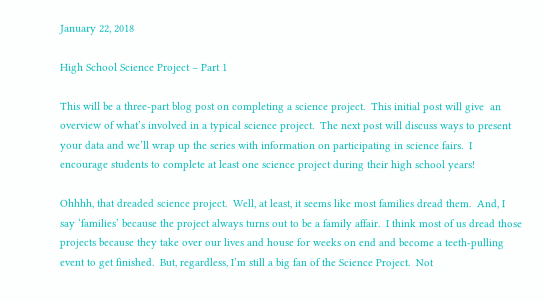January 22, 2018

High School Science Project – Part 1

This will be a three-part blog post on completing a science project.  This initial post will give  an overview of what’s involved in a typical science project.  The next post will discuss ways to present your data and we’ll wrap up the series with information on participating in science fairs.  I encourage students to complete at least one science project during their high school years!

Ohhhh, that dreaded science project.  Well, at least, it seems like most families dread them.  And, I say ‘families’ because the project always turns out to be a family affair.  I think most of us dread those projects because they take over our lives and house for weeks on end and become a teeth-pulling event to get finished.  But, regardless, I’m still a big fan of the Science Project.  Not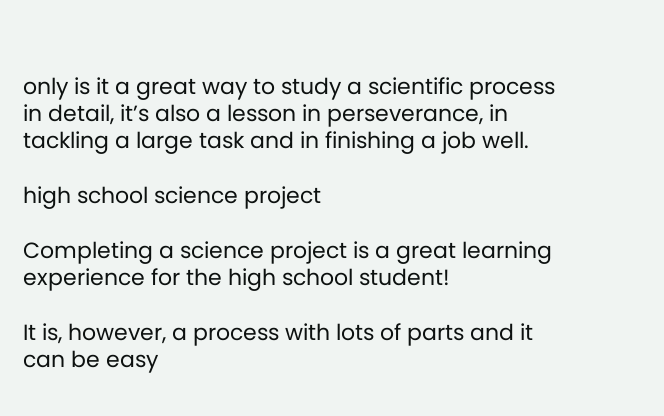only is it a great way to study a scientific process in detail, it’s also a lesson in perseverance, in tackling a large task and in finishing a job well.

high school science project

Completing a science project is a great learning experience for the high school student!

It is, however, a process with lots of parts and it can be easy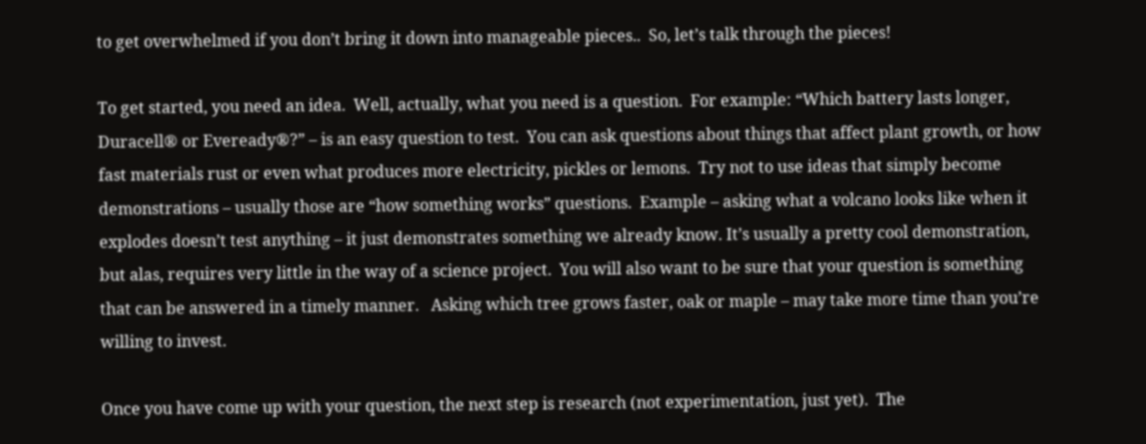to get overwhelmed if you don’t bring it down into manageable pieces..  So, let’s talk through the pieces!

To get started, you need an idea.  Well, actually, what you need is a question.  For example: “Which battery lasts longer, Duracell® or Eveready®?” – is an easy question to test.  You can ask questions about things that affect plant growth, or how fast materials rust or even what produces more electricity, pickles or lemons.  Try not to use ideas that simply become demonstrations – usually those are “how something works” questions.  Example – asking what a volcano looks like when it explodes doesn’t test anything – it just demonstrates something we already know. It’s usually a pretty cool demonstration, but alas, requires very little in the way of a science project.  You will also want to be sure that your question is something that can be answered in a timely manner.   Asking which tree grows faster, oak or maple – may take more time than you’re willing to invest.

Once you have come up with your question, the next step is research (not experimentation, just yet).  The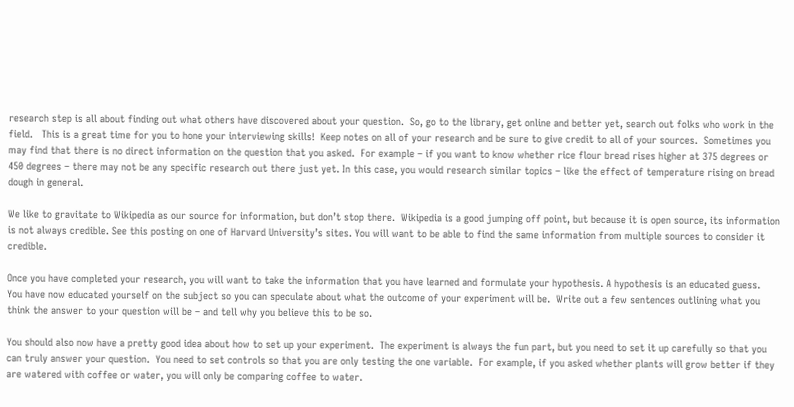research step is all about finding out what others have discovered about your question.  So, go to the library, get online and better yet, search out folks who work in the field.   This is a great time for you to hone your interviewing skills!  Keep notes on all of your research and be sure to give credit to all of your sources.  Sometimes you may find that there is no direct information on the question that you asked.  For example – if you want to know whether rice flour bread rises higher at 375 degrees or 450 degrees – there may not be any specific research out there just yet. In this case, you would research similar topics – like the effect of temperature rising on bread dough in general.

We like to gravitate to Wikipedia as our source for information, but don’t stop there.  Wikipedia is a good jumping off point, but because it is open source, its information is not always credible. See this posting on one of Harvard University’s sites. You will want to be able to find the same information from multiple sources to consider it credible.

Once you have completed your research, you will want to take the information that you have learned and formulate your hypothesis. A hypothesis is an educated guess.  You have now educated yourself on the subject so you can speculate about what the outcome of your experiment will be.  Write out a few sentences outlining what you think the answer to your question will be – and tell why you believe this to be so.

You should also now have a pretty good idea about how to set up your experiment.  The experiment is always the fun part, but you need to set it up carefully so that you can truly answer your question.  You need to set controls so that you are only testing the one variable.  For example, if you asked whether plants will grow better if they are watered with coffee or water, you will only be comparing coffee to water.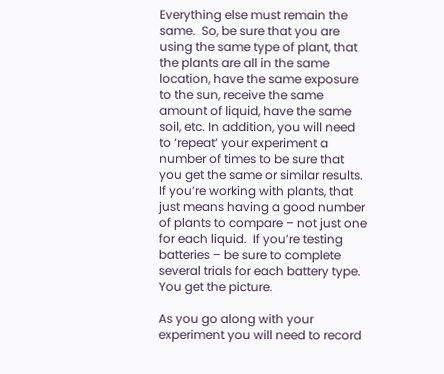Everything else must remain the same.  So, be sure that you are using the same type of plant, that the plants are all in the same location, have the same exposure to the sun, receive the same amount of liquid, have the same soil, etc. In addition, you will need to ‘repeat’ your experiment a number of times to be sure that you get the same or similar results.  If you’re working with plants, that just means having a good number of plants to compare – not just one for each liquid.  If you’re testing batteries – be sure to complete several trials for each battery type.  You get the picture.

As you go along with your experiment you will need to record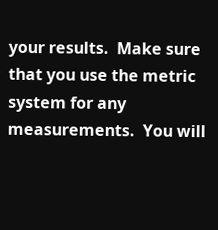your results.  Make sure that you use the metric system for any measurements.  You will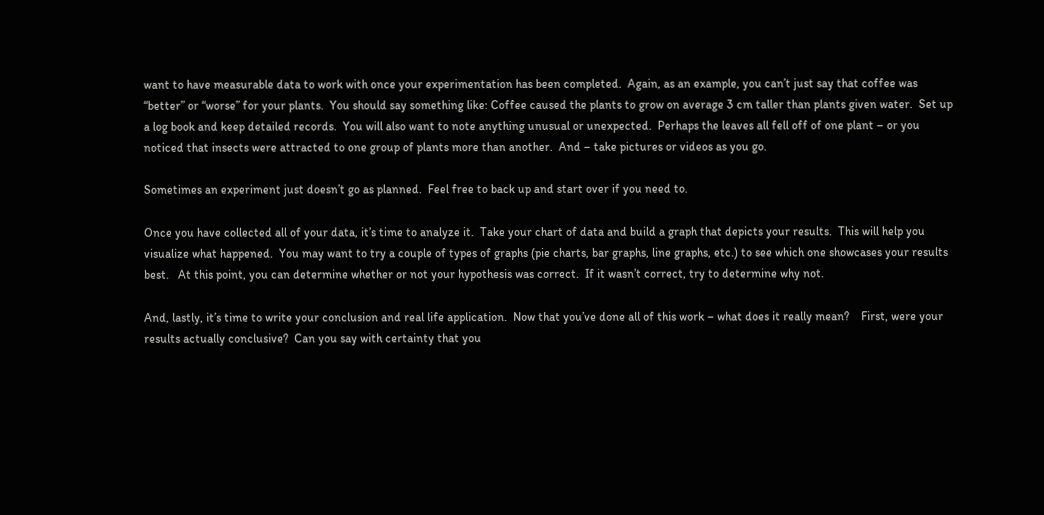want to have measurable data to work with once your experimentation has been completed.  Again, as an example, you can’t just say that coffee was “better” or “worse” for your plants.  You should say something like: Coffee caused the plants to grow on average 3 cm taller than plants given water.  Set up a log book and keep detailed records.  You will also want to note anything unusual or unexpected.  Perhaps the leaves all fell off of one plant – or you noticed that insects were attracted to one group of plants more than another.  And – take pictures or videos as you go.

Sometimes an experiment just doesn’t go as planned.  Feel free to back up and start over if you need to.

Once you have collected all of your data, it’s time to analyze it.  Take your chart of data and build a graph that depicts your results.  This will help you visualize what happened.  You may want to try a couple of types of graphs (pie charts, bar graphs, line graphs, etc.) to see which one showcases your results best.   At this point, you can determine whether or not your hypothesis was correct.  If it wasn’t correct, try to determine why not.

And, lastly, it’s time to write your conclusion and real life application.  Now that you’ve done all of this work – what does it really mean?    First, were your results actually conclusive?  Can you say with certainty that you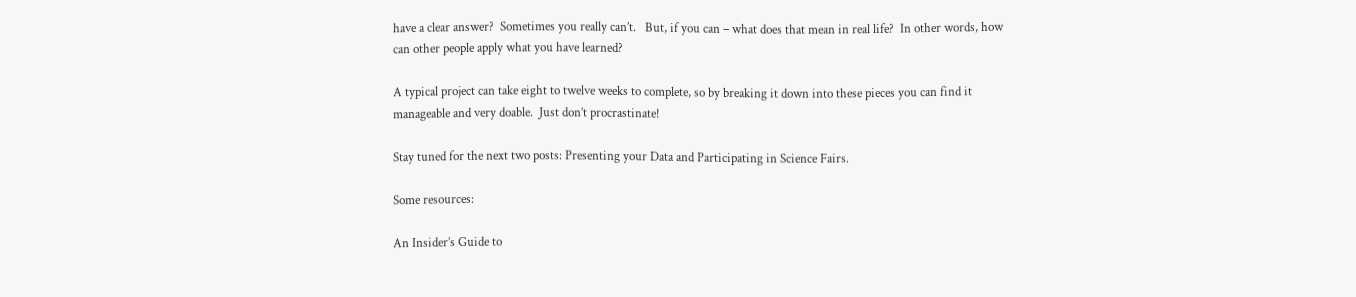have a clear answer?  Sometimes you really can’t.   But, if you can – what does that mean in real life?  In other words, how can other people apply what you have learned?

A typical project can take eight to twelve weeks to complete, so by breaking it down into these pieces you can find it manageable and very doable.  Just don’t procrastinate!

Stay tuned for the next two posts: Presenting your Data and Participating in Science Fairs.

Some resources:

An Insider’s Guide to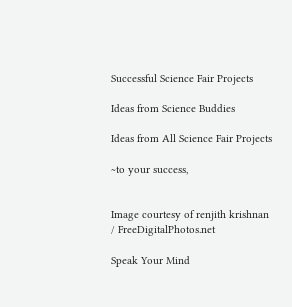Successful Science Fair Projects

Ideas from Science Buddies

Ideas from All Science Fair Projects

~to your success,


Image courtesy of renjith krishnan / FreeDigitalPhotos.net

Speak Your Mind